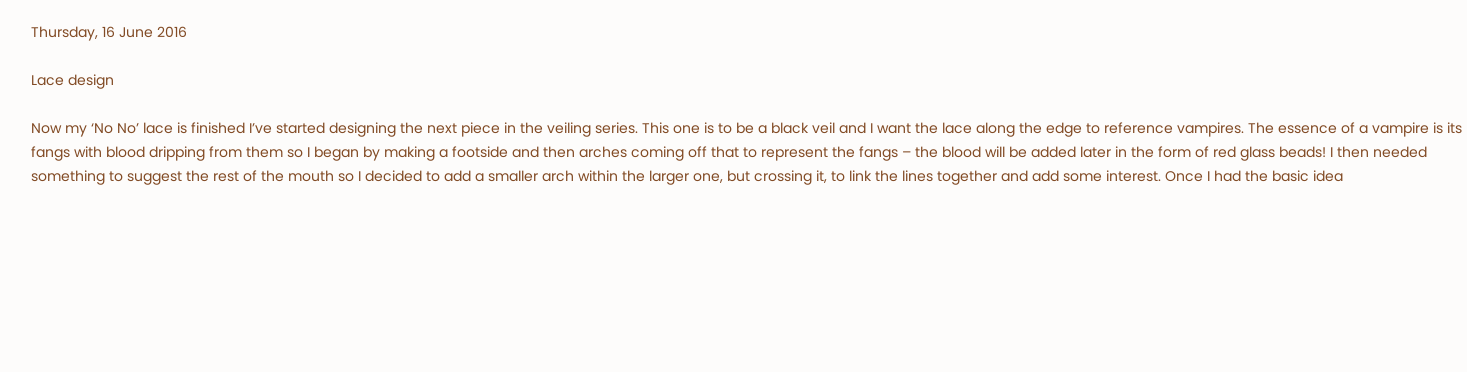Thursday, 16 June 2016

Lace design

Now my ‘No No’ lace is finished I’ve started designing the next piece in the veiling series. This one is to be a black veil and I want the lace along the edge to reference vampires. The essence of a vampire is its fangs with blood dripping from them so I began by making a footside and then arches coming off that to represent the fangs – the blood will be added later in the form of red glass beads! I then needed something to suggest the rest of the mouth so I decided to add a smaller arch within the larger one, but crossing it, to link the lines together and add some interest. Once I had the basic idea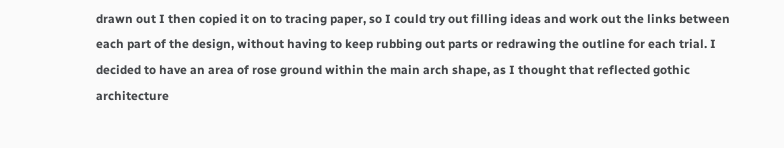drawn out I then copied it on to tracing paper, so I could try out filling ideas and work out the links between each part of the design, without having to keep rubbing out parts or redrawing the outline for each trial. I decided to have an area of rose ground within the main arch shape, as I thought that reflected gothic architecture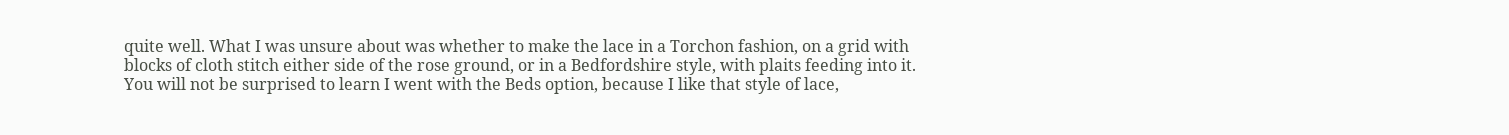quite well. What I was unsure about was whether to make the lace in a Torchon fashion, on a grid with blocks of cloth stitch either side of the rose ground, or in a Bedfordshire style, with plaits feeding into it. You will not be surprised to learn I went with the Beds option, because I like that style of lace,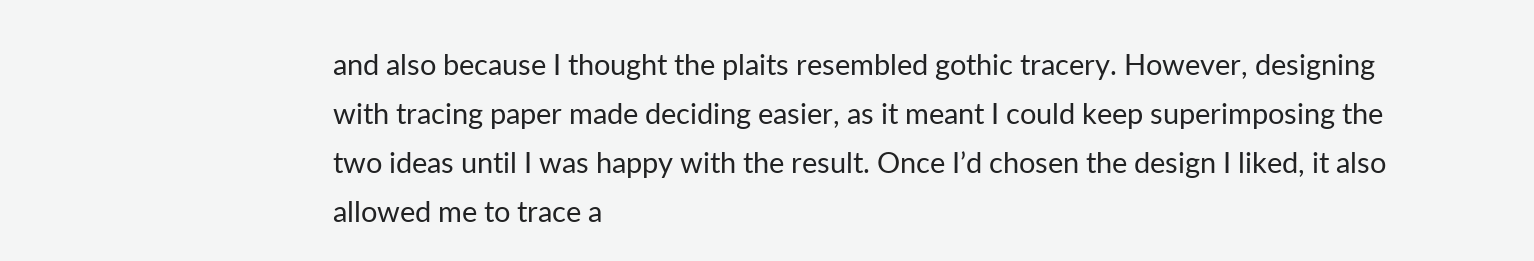and also because I thought the plaits resembled gothic tracery. However, designing with tracing paper made deciding easier, as it meant I could keep superimposing the two ideas until I was happy with the result. Once I’d chosen the design I liked, it also allowed me to trace a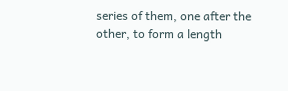series of them, one after the other, to form a length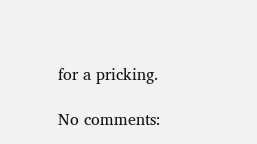for a pricking.

No comments: